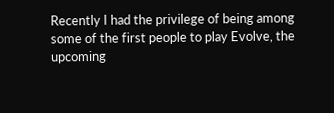Recently I had the privilege of being among some of the first people to play Evolve, the upcoming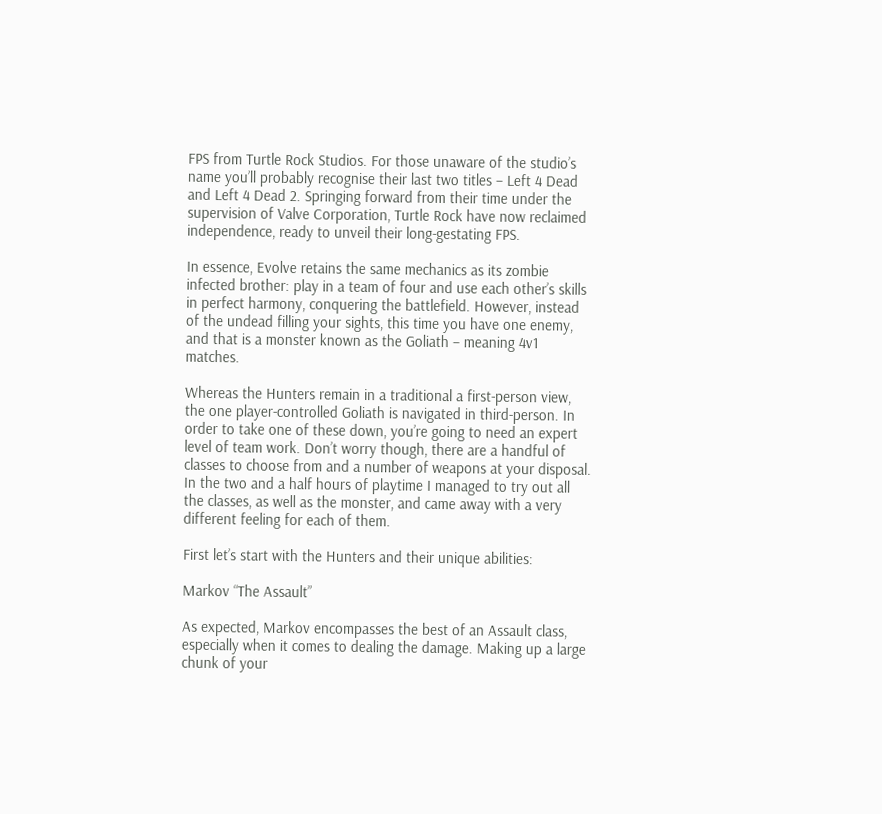FPS from Turtle Rock Studios. For those unaware of the studio’s name you’ll probably recognise their last two titles – Left 4 Dead and Left 4 Dead 2. Springing forward from their time under the supervision of Valve Corporation, Turtle Rock have now reclaimed independence, ready to unveil their long-gestating FPS.

In essence, Evolve retains the same mechanics as its zombie infected brother: play in a team of four and use each other’s skills in perfect harmony, conquering the battlefield. However, instead of the undead filling your sights, this time you have one enemy, and that is a monster known as the Goliath – meaning 4v1 matches.

Whereas the Hunters remain in a traditional a first-person view, the one player-controlled Goliath is navigated in third-person. In order to take one of these down, you’re going to need an expert level of team work. Don’t worry though, there are a handful of classes to choose from and a number of weapons at your disposal. In the two and a half hours of playtime I managed to try out all the classes, as well as the monster, and came away with a very different feeling for each of them.

First let’s start with the Hunters and their unique abilities:

Markov “The Assault”

As expected, Markov encompasses the best of an Assault class, especially when it comes to dealing the damage. Making up a large chunk of your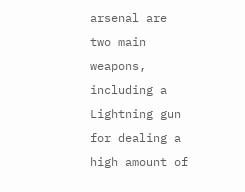arsenal are two main weapons, including a Lightning gun for dealing a high amount of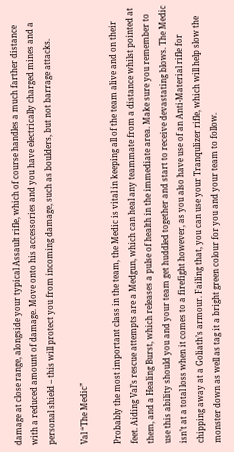damage at close range, alongside your typical Assault rifle, which of course handles a much farther distance with a reduced amount of damage. Move onto his accessories and you have electrically charged mines and a personal shield – this will protect you from incoming damage, such as boulders, but not barrage attacks.

Val “The Medic”

Probably the most important class in the team, the Medic is vital in keeping all of the team alive and on their feet. Aiding Val’s rescue attempts are a Medgun, which can heal any teammate from a distance whilst pointed at them, and a Healing Burst, which releases a pulse of health in the immediate area. Make sure you remember to use this ability should you and your team get huddled together and start to receive devastating blows. The Medic isn’t at a total loss when it comes to a firefight however, as you also have use of an Anti-Material rifle for chipping away at a Goliath’s armour. Failing that, you can use your Tranqulizer rifle, which will help slow the monster down as well as tag it a bright green colour for you and your team to follow.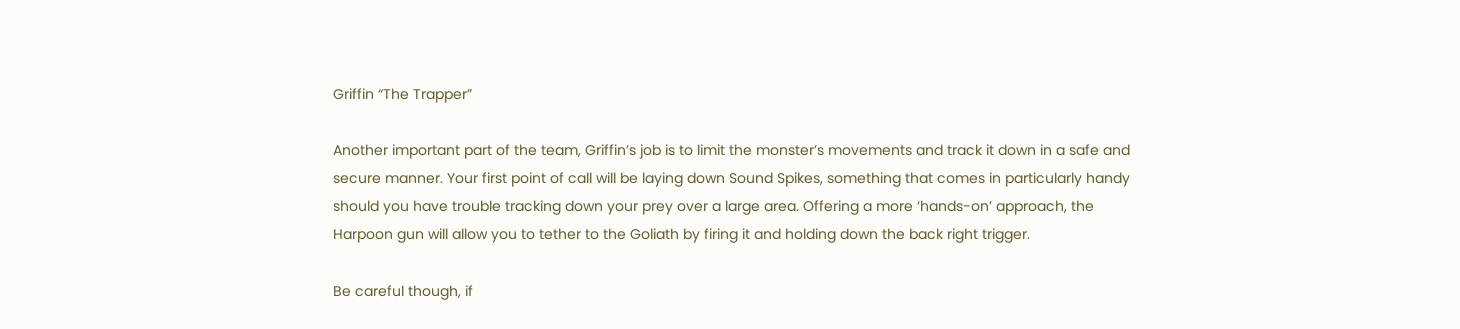Griffin “The Trapper”

Another important part of the team, Griffin’s job is to limit the monster’s movements and track it down in a safe and secure manner. Your first point of call will be laying down Sound Spikes, something that comes in particularly handy should you have trouble tracking down your prey over a large area. Offering a more ‘hands-on’ approach, the Harpoon gun will allow you to tether to the Goliath by firing it and holding down the back right trigger.

Be careful though, if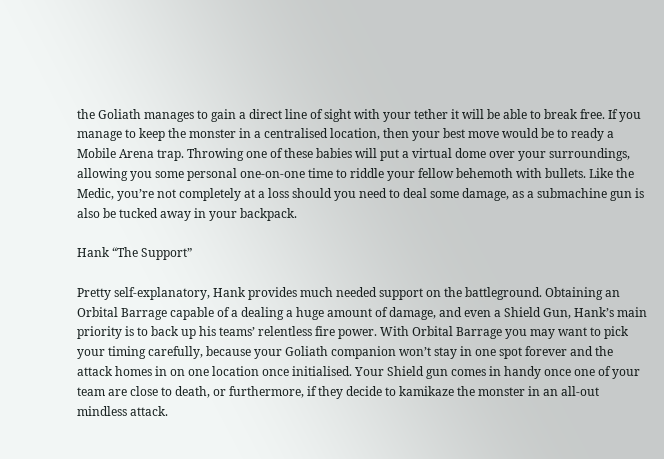the Goliath manages to gain a direct line of sight with your tether it will be able to break free. If you manage to keep the monster in a centralised location, then your best move would be to ready a Mobile Arena trap. Throwing one of these babies will put a virtual dome over your surroundings, allowing you some personal one-on-one time to riddle your fellow behemoth with bullets. Like the Medic, you’re not completely at a loss should you need to deal some damage, as a submachine gun is also be tucked away in your backpack.

Hank “The Support”

Pretty self-explanatory, Hank provides much needed support on the battleground. Obtaining an Orbital Barrage capable of a dealing a huge amount of damage, and even a Shield Gun, Hank’s main priority is to back up his teams’ relentless fire power. With Orbital Barrage you may want to pick your timing carefully, because your Goliath companion won’t stay in one spot forever and the attack homes in on one location once initialised. Your Shield gun comes in handy once one of your team are close to death, or furthermore, if they decide to kamikaze the monster in an all-out mindless attack.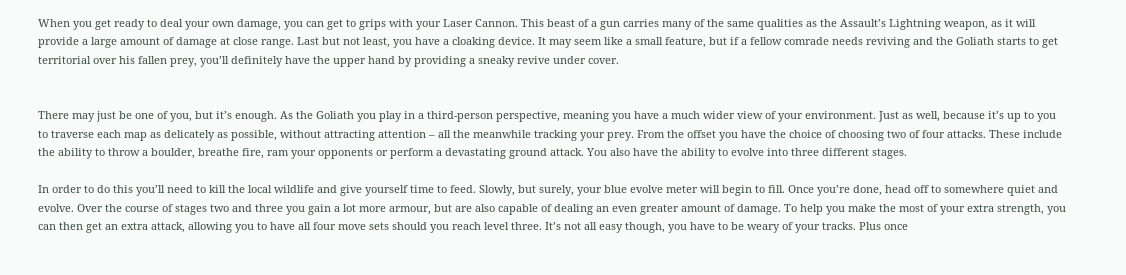When you get ready to deal your own damage, you can get to grips with your Laser Cannon. This beast of a gun carries many of the same qualities as the Assault’s Lightning weapon, as it will provide a large amount of damage at close range. Last but not least, you have a cloaking device. It may seem like a small feature, but if a fellow comrade needs reviving and the Goliath starts to get territorial over his fallen prey, you’ll definitely have the upper hand by providing a sneaky revive under cover.


There may just be one of you, but it’s enough. As the Goliath you play in a third-person perspective, meaning you have a much wider view of your environment. Just as well, because it’s up to you to traverse each map as delicately as possible, without attracting attention – all the meanwhile tracking your prey. From the offset you have the choice of choosing two of four attacks. These include the ability to throw a boulder, breathe fire, ram your opponents or perform a devastating ground attack. You also have the ability to evolve into three different stages.

In order to do this you’ll need to kill the local wildlife and give yourself time to feed. Slowly, but surely, your blue evolve meter will begin to fill. Once you’re done, head off to somewhere quiet and evolve. Over the course of stages two and three you gain a lot more armour, but are also capable of dealing an even greater amount of damage. To help you make the most of your extra strength, you can then get an extra attack, allowing you to have all four move sets should you reach level three. It’s not all easy though, you have to be weary of your tracks. Plus once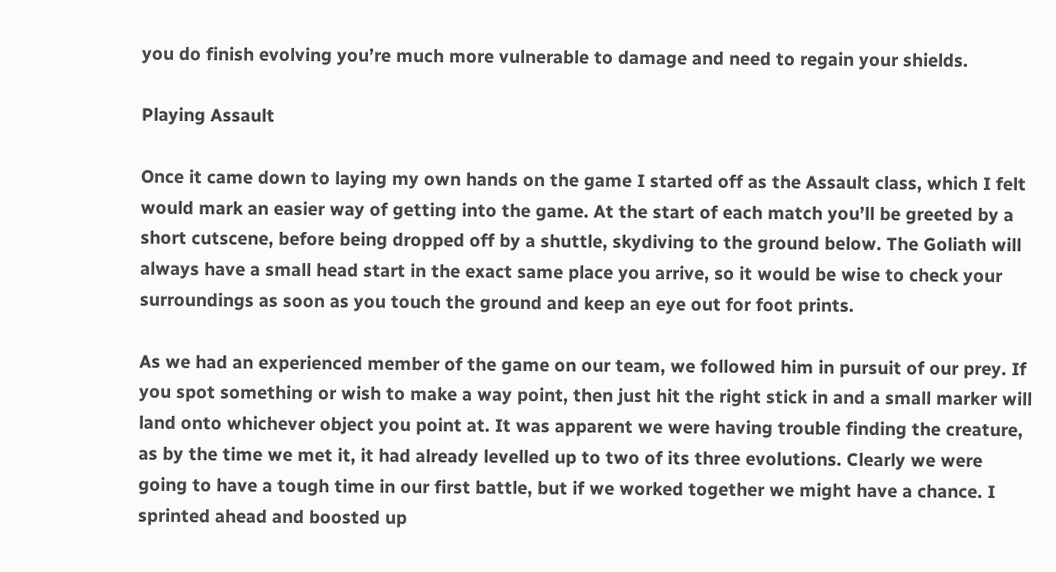you do finish evolving you’re much more vulnerable to damage and need to regain your shields.

Playing Assault

Once it came down to laying my own hands on the game I started off as the Assault class, which I felt would mark an easier way of getting into the game. At the start of each match you’ll be greeted by a short cutscene, before being dropped off by a shuttle, skydiving to the ground below. The Goliath will always have a small head start in the exact same place you arrive, so it would be wise to check your surroundings as soon as you touch the ground and keep an eye out for foot prints.

As we had an experienced member of the game on our team, we followed him in pursuit of our prey. If you spot something or wish to make a way point, then just hit the right stick in and a small marker will land onto whichever object you point at. It was apparent we were having trouble finding the creature, as by the time we met it, it had already levelled up to two of its three evolutions. Clearly we were going to have a tough time in our first battle, but if we worked together we might have a chance. I sprinted ahead and boosted up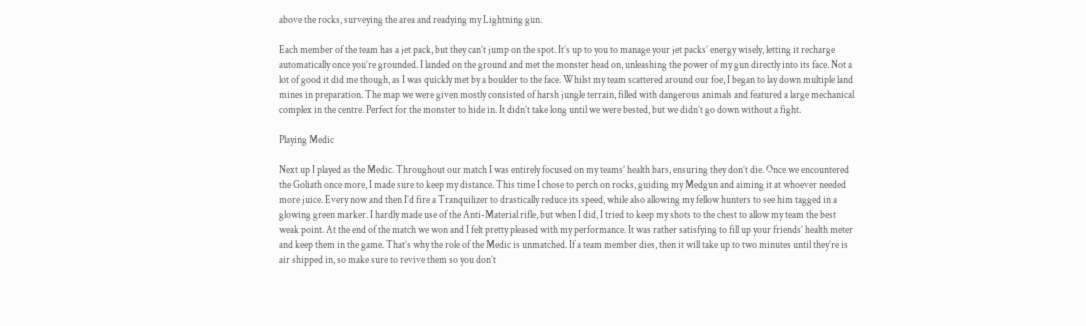above the rocks, surveying the area and readying my Lightning gun.

Each member of the team has a jet pack, but they can’t jump on the spot. It’s up to you to manage your jet packs’ energy wisely, letting it recharge automatically once you’re grounded. I landed on the ground and met the monster head on, unleashing the power of my gun directly into its face. Not a lot of good it did me though, as I was quickly met by a boulder to the face. Whilst my team scattered around our foe, I began to lay down multiple land mines in preparation. The map we were given mostly consisted of harsh jungle terrain, filled with dangerous animals and featured a large mechanical complex in the centre. Perfect for the monster to hide in. It didn’t take long until we were bested, but we didn’t go down without a fight.

Playing Medic

Next up I played as the Medic. Throughout our match I was entirely focused on my teams’ health bars, ensuring they don’t die. Once we encountered the Goliath once more, I made sure to keep my distance. This time I chose to perch on rocks, guiding my Medgun and aiming it at whoever needed more juice. Every now and then I’d fire a Tranquilizer to drastically reduce its speed, while also allowing my fellow hunters to see him tagged in a glowing green marker. I hardly made use of the Anti-Material rifle, but when I did, I tried to keep my shots to the chest to allow my team the best weak point. At the end of the match we won and I felt pretty pleased with my performance. It was rather satisfying to fill up your friends’ health meter and keep them in the game. That’s why the role of the Medic is unmatched. If a team member dies, then it will take up to two minutes until they’re is air shipped in, so make sure to revive them so you don’t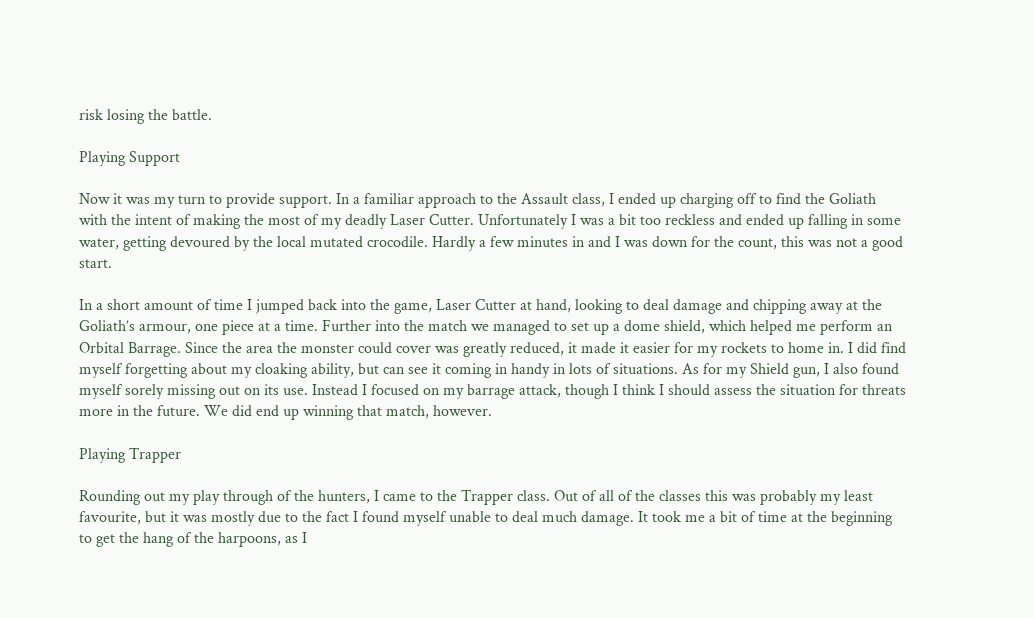risk losing the battle.

Playing Support

Now it was my turn to provide support. In a familiar approach to the Assault class, I ended up charging off to find the Goliath with the intent of making the most of my deadly Laser Cutter. Unfortunately I was a bit too reckless and ended up falling in some water, getting devoured by the local mutated crocodile. Hardly a few minutes in and I was down for the count, this was not a good start.

In a short amount of time I jumped back into the game, Laser Cutter at hand, looking to deal damage and chipping away at the Goliath’s armour, one piece at a time. Further into the match we managed to set up a dome shield, which helped me perform an Orbital Barrage. Since the area the monster could cover was greatly reduced, it made it easier for my rockets to home in. I did find myself forgetting about my cloaking ability, but can see it coming in handy in lots of situations. As for my Shield gun, I also found myself sorely missing out on its use. Instead I focused on my barrage attack, though I think I should assess the situation for threats more in the future. We did end up winning that match, however.

Playing Trapper

Rounding out my play through of the hunters, I came to the Trapper class. Out of all of the classes this was probably my least favourite, but it was mostly due to the fact I found myself unable to deal much damage. It took me a bit of time at the beginning to get the hang of the harpoons, as I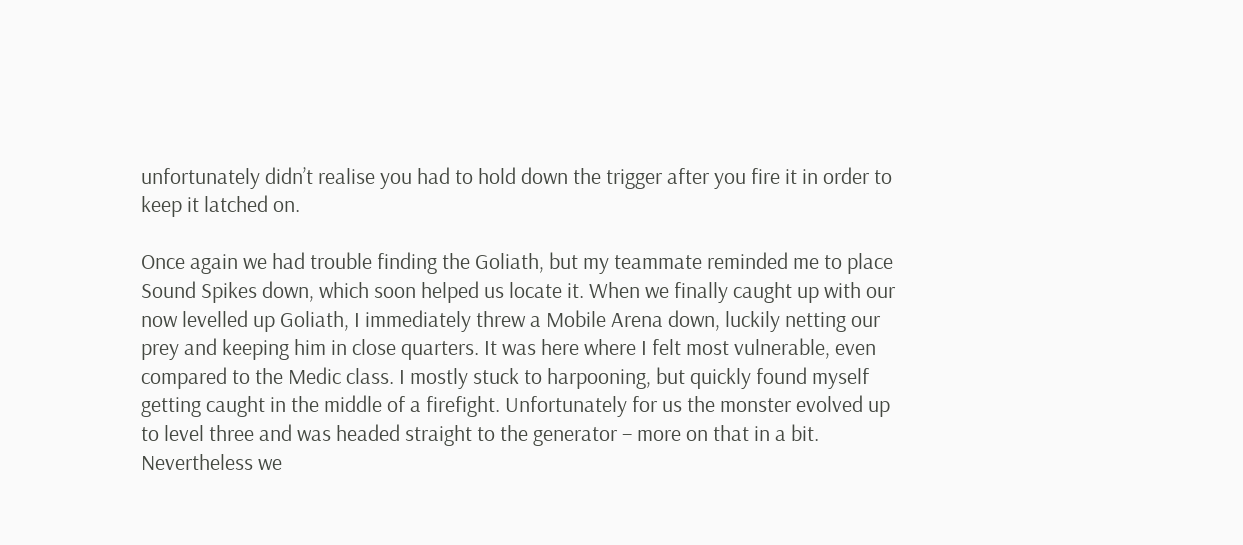unfortunately didn’t realise you had to hold down the trigger after you fire it in order to keep it latched on.

Once again we had trouble finding the Goliath, but my teammate reminded me to place Sound Spikes down, which soon helped us locate it. When we finally caught up with our now levelled up Goliath, I immediately threw a Mobile Arena down, luckily netting our prey and keeping him in close quarters. It was here where I felt most vulnerable, even compared to the Medic class. I mostly stuck to harpooning, but quickly found myself getting caught in the middle of a firefight. Unfortunately for us the monster evolved up to level three and was headed straight to the generator – more on that in a bit. Nevertheless we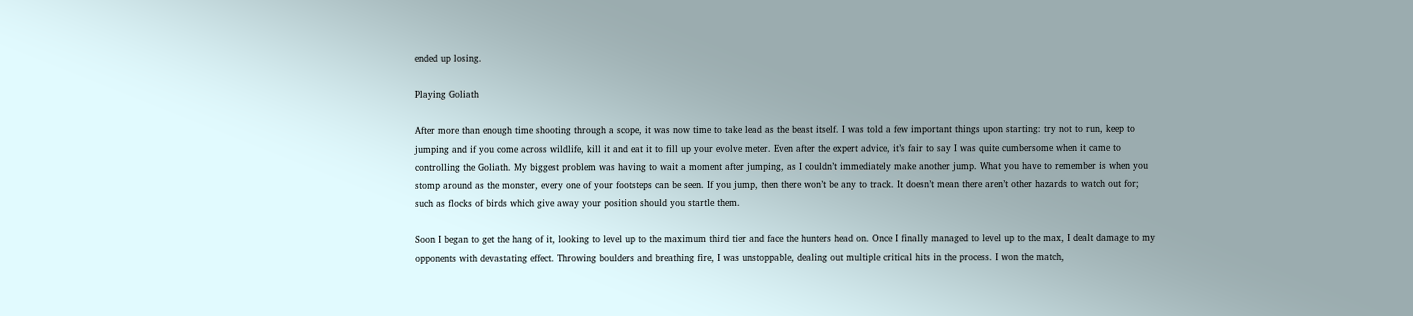ended up losing.

Playing Goliath

After more than enough time shooting through a scope, it was now time to take lead as the beast itself. I was told a few important things upon starting: try not to run, keep to jumping and if you come across wildlife, kill it and eat it to fill up your evolve meter. Even after the expert advice, it’s fair to say I was quite cumbersome when it came to controlling the Goliath. My biggest problem was having to wait a moment after jumping, as I couldn’t immediately make another jump. What you have to remember is when you stomp around as the monster, every one of your footsteps can be seen. If you jump, then there won’t be any to track. It doesn’t mean there aren’t other hazards to watch out for; such as flocks of birds which give away your position should you startle them.

Soon I began to get the hang of it, looking to level up to the maximum third tier and face the hunters head on. Once I finally managed to level up to the max, I dealt damage to my opponents with devastating effect. Throwing boulders and breathing fire, I was unstoppable, dealing out multiple critical hits in the process. I won the match,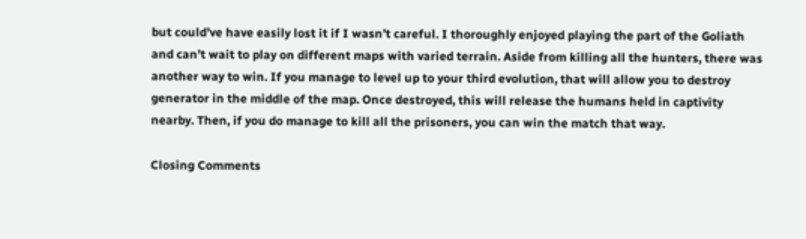but could’ve have easily lost it if I wasn’t careful. I thoroughly enjoyed playing the part of the Goliath and can’t wait to play on different maps with varied terrain. Aside from killing all the hunters, there was another way to win. If you manage to level up to your third evolution, that will allow you to destroy generator in the middle of the map. Once destroyed, this will release the humans held in captivity nearby. Then, if you do manage to kill all the prisoners, you can win the match that way.

Closing Comments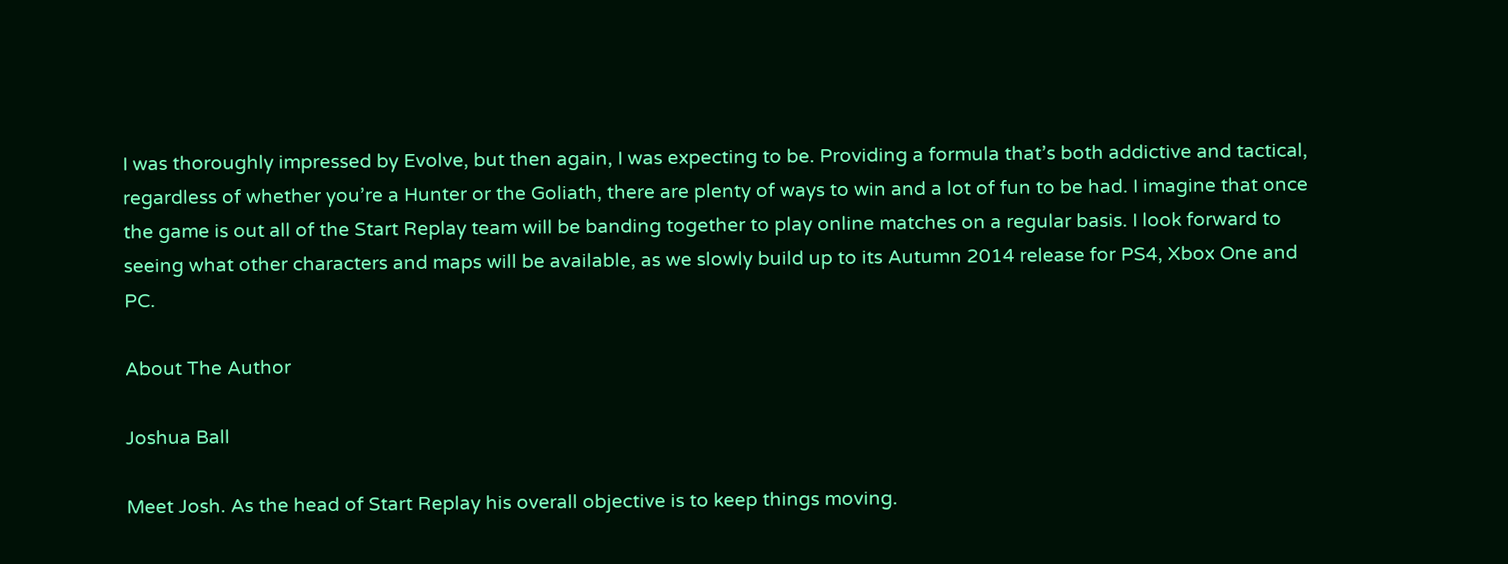I was thoroughly impressed by Evolve, but then again, I was expecting to be. Providing a formula that’s both addictive and tactical, regardless of whether you’re a Hunter or the Goliath, there are plenty of ways to win and a lot of fun to be had. I imagine that once the game is out all of the Start Replay team will be banding together to play online matches on a regular basis. I look forward to seeing what other characters and maps will be available, as we slowly build up to its Autumn 2014 release for PS4, Xbox One and PC.

About The Author

Joshua Ball

Meet Josh. As the head of Start Replay his overall objective is to keep things moving.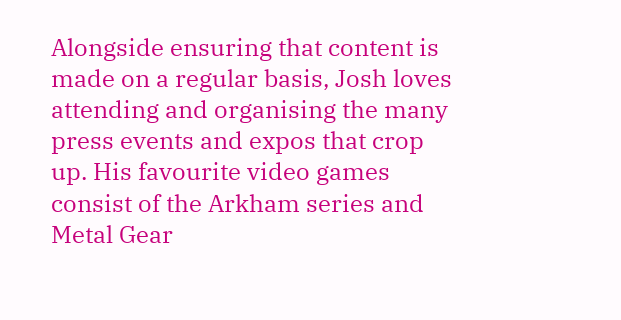Alongside ensuring that content is made on a regular basis, Josh loves attending and organising the many press events and expos that crop up. His favourite video games consist of the Arkham series and Metal Gear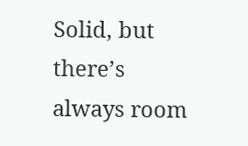Solid, but there’s always room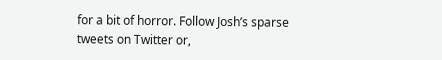for a bit of horror. Follow Josh’s sparse tweets on Twitter or,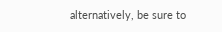alternatively, be sure to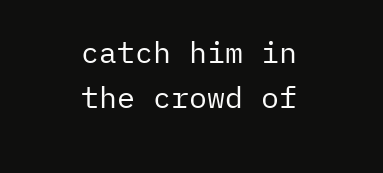catch him in the crowd of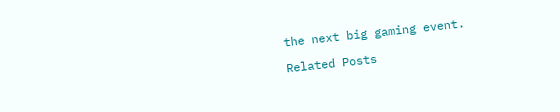the next big gaming event.

Related Posts